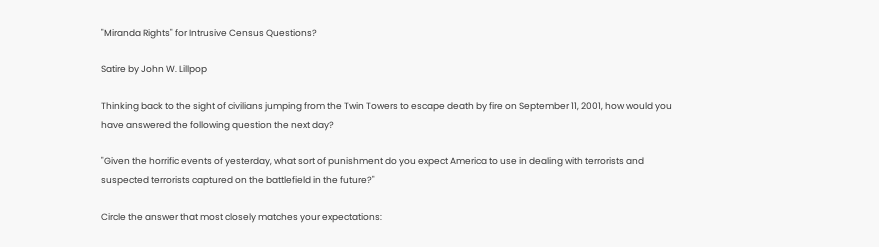"Miranda Rights" for Intrusive Census Questions?

Satire by John W. Lillpop

Thinking back to the sight of civilians jumping from the Twin Towers to escape death by fire on September 11, 2001, how would you have answered the following question the next day?

"Given the horrific events of yesterday, what sort of punishment do you expect America to use in dealing with terrorists and suspected terrorists captured on the battlefield in the future?"

Circle the answer that most closely matches your expectations: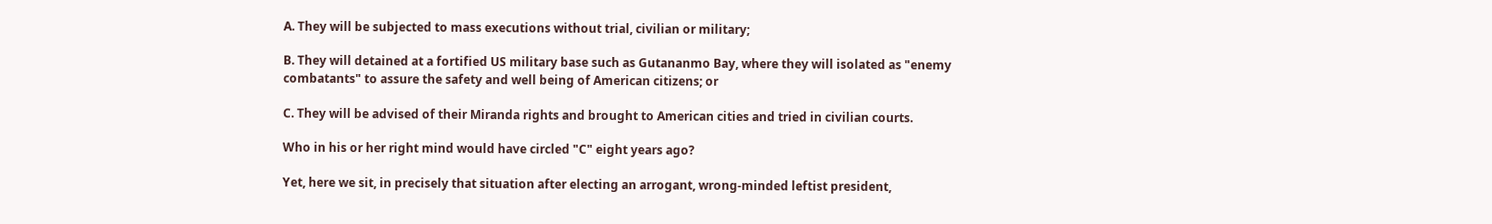A. They will be subjected to mass executions without trial, civilian or military;

B. They will detained at a fortified US military base such as Gutananmo Bay, where they will isolated as "enemy combatants" to assure the safety and well being of American citizens; or

C. They will be advised of their Miranda rights and brought to American cities and tried in civilian courts.

Who in his or her right mind would have circled "C" eight years ago?

Yet, here we sit, in precisely that situation after electing an arrogant, wrong-minded leftist president,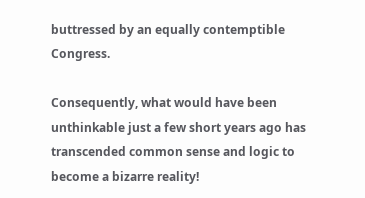buttressed by an equally contemptible Congress.

Consequently, what would have been unthinkable just a few short years ago has transcended common sense and logic to become a bizarre reality!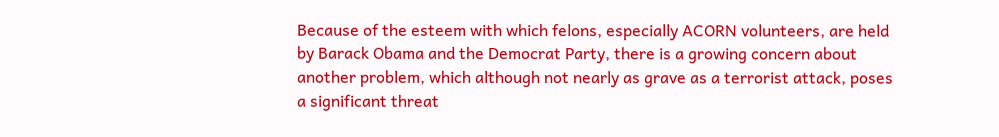Because of the esteem with which felons, especially ACORN volunteers, are held by Barack Obama and the Democrat Party, there is a growing concern about another problem, which although not nearly as grave as a terrorist attack, poses a significant threat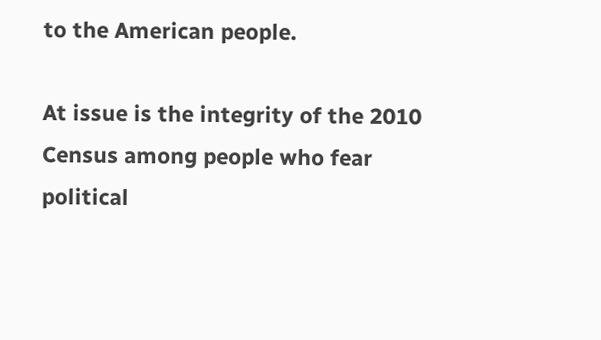to the American people.

At issue is the integrity of the 2010 Census among people who fear political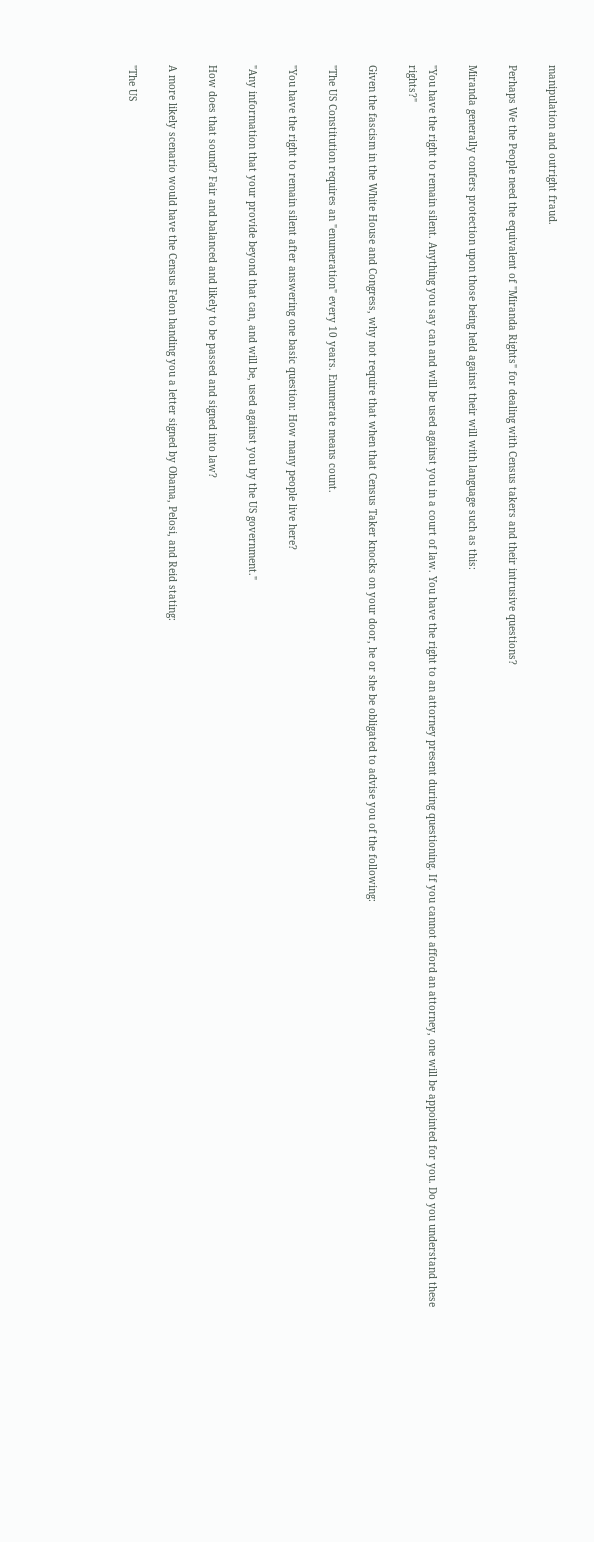manipulation and outright fraud.

Perhaps We the People need the equivalent of "Miranda Rights" for dealing with Census takers and their intrusive questions?

Miranda generally confers protection upon those being held against their will with language such as this:

"You have the right to remain silent. Anything you say can and will be used against you in a court of law. You have the right to an attorney present during questioning. If you cannot afford an attorney, one will be appointed for you. Do you understand these rights?"

Given the fascism in the White House and Congress, why not require that when that Census Taker knocks on your door, he or she be obligated to advise you of the following:

"The US Constitution requires an "enumeration" every 10 years. Enumerate means count.

"You have the right to remain silent after answering one basic question: How many people live here?

"Any information that your provide beyond that can, and will be, used against you by the US government."

How does that sound? Fair and balanced and likely to be passed and signed into law?

A more likely scenario would have the Census Felon handing you a letter signed by Obama, Pelosi, and Reid stating:

"The US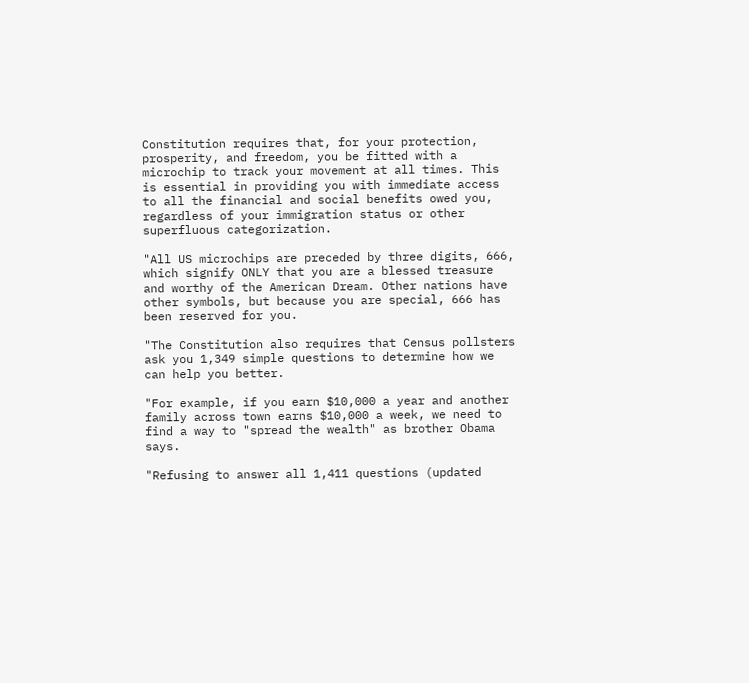Constitution requires that, for your protection, prosperity, and freedom, you be fitted with a microchip to track your movement at all times. This is essential in providing you with immediate access to all the financial and social benefits owed you, regardless of your immigration status or other superfluous categorization.

"All US microchips are preceded by three digits, 666, which signify ONLY that you are a blessed treasure and worthy of the American Dream. Other nations have other symbols, but because you are special, 666 has been reserved for you.

"The Constitution also requires that Census pollsters ask you 1,349 simple questions to determine how we can help you better.

"For example, if you earn $10,000 a year and another family across town earns $10,000 a week, we need to find a way to "spread the wealth" as brother Obama says.

"Refusing to answer all 1,411 questions (updated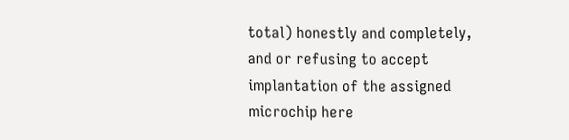total) honestly and completely, and or refusing to accept implantation of the assigned microchip here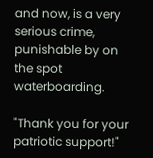and now, is a very serious crime, punishable by on the spot waterboarding.

"Thank you for your patriotic support!"